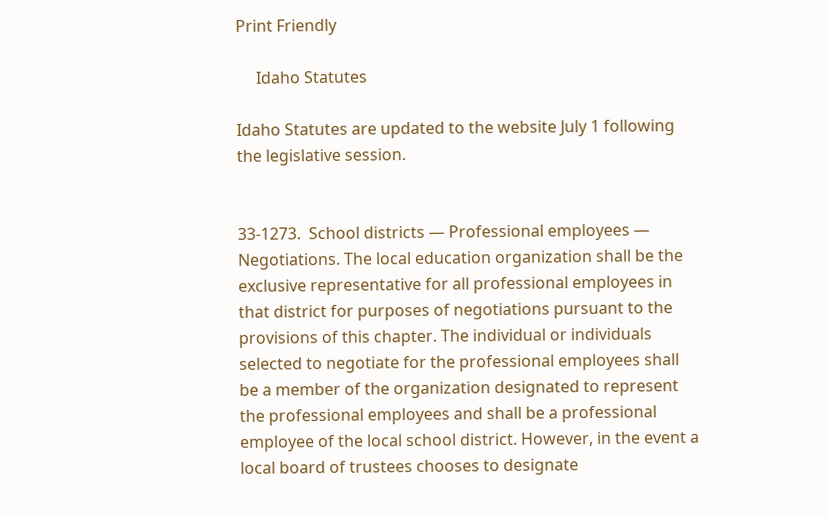Print Friendly

     Idaho Statutes

Idaho Statutes are updated to the website July 1 following the legislative session.


33-1273.  School districts — Professional employees — Negotiations. The local education organization shall be the exclusive representative for all professional employees in that district for purposes of negotiations pursuant to the provisions of this chapter. The individual or individuals selected to negotiate for the professional employees shall be a member of the organization designated to represent the professional employees and shall be a professional employee of the local school district. However, in the event a local board of trustees chooses to designate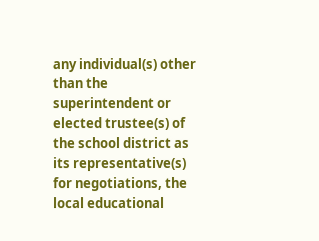any individual(s) other than the superintendent or elected trustee(s) of the school district as its representative(s) for negotiations, the local educational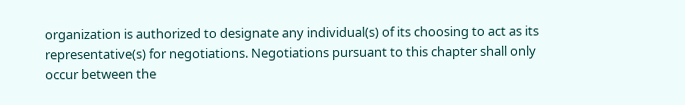organization is authorized to designate any individual(s) of its choosing to act as its representative(s) for negotiations. Negotiations pursuant to this chapter shall only occur between the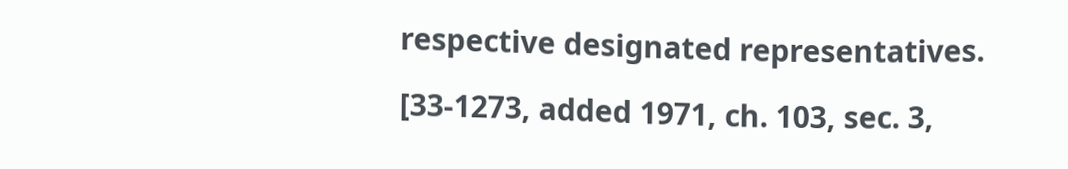respective designated representatives.

[33-1273, added 1971, ch. 103, sec. 3,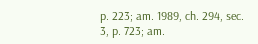p. 223; am. 1989, ch. 294, sec. 3, p. 723; am.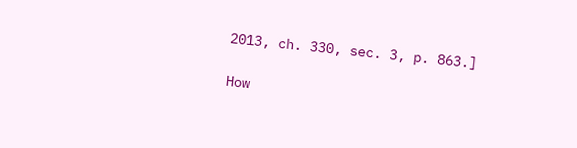2013, ch. 330, sec. 3, p. 863.]

How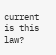current is this law?